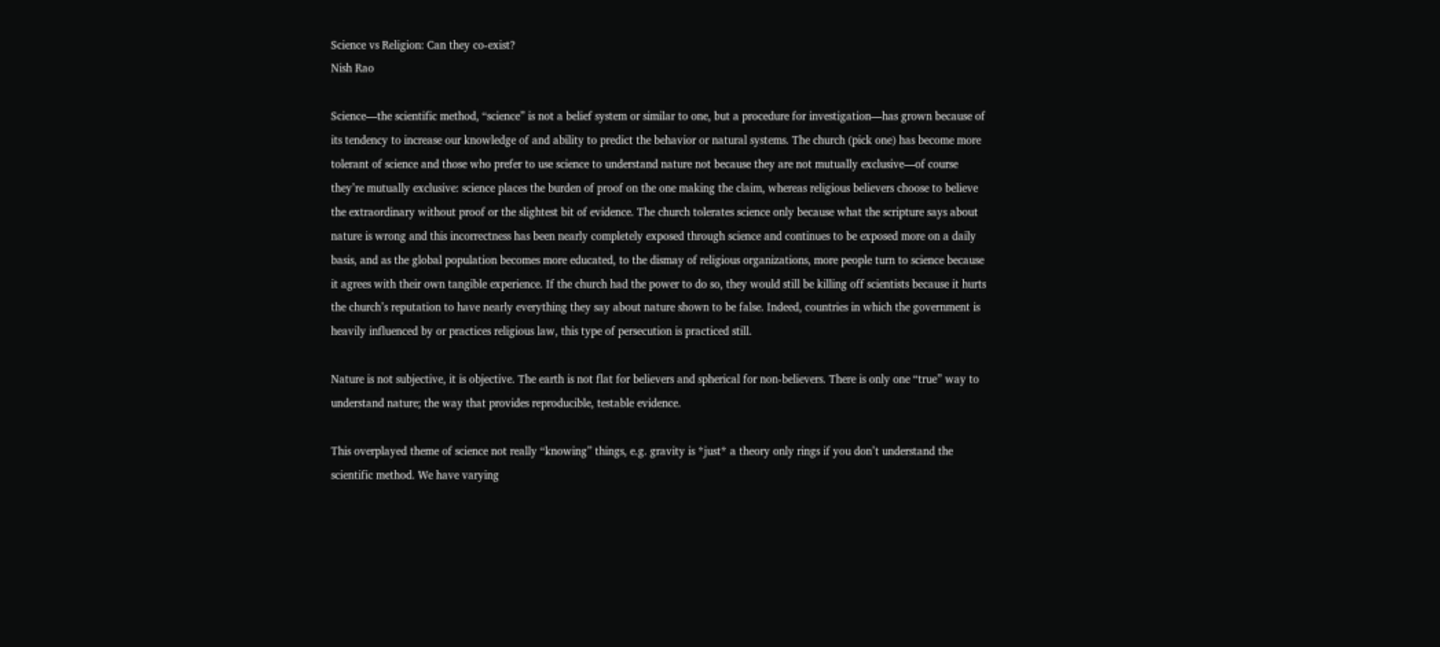Science vs Religion: Can they co-exist?
Nish Rao

Science—the scientific method, “science” is not a belief system or similar to one, but a procedure for investigation—has grown because of its tendency to increase our knowledge of and ability to predict the behavior or natural systems. The church (pick one) has become more tolerant of science and those who prefer to use science to understand nature not because they are not mutually exclusive—of course they’re mutually exclusive: science places the burden of proof on the one making the claim, whereas religious believers choose to believe the extraordinary without proof or the slightest bit of evidence. The church tolerates science only because what the scripture says about nature is wrong and this incorrectness has been nearly completely exposed through science and continues to be exposed more on a daily basis, and as the global population becomes more educated, to the dismay of religious organizations, more people turn to science because it agrees with their own tangible experience. If the church had the power to do so, they would still be killing off scientists because it hurts the church’s reputation to have nearly everything they say about nature shown to be false. Indeed, countries in which the government is heavily influenced by or practices religious law, this type of persecution is practiced still.

Nature is not subjective, it is objective. The earth is not flat for believers and spherical for non-believers. There is only one “true” way to understand nature; the way that provides reproducible, testable evidence.

This overplayed theme of science not really “knowing” things, e.g. gravity is *just* a theory only rings if you don’t understand the scientific method. We have varying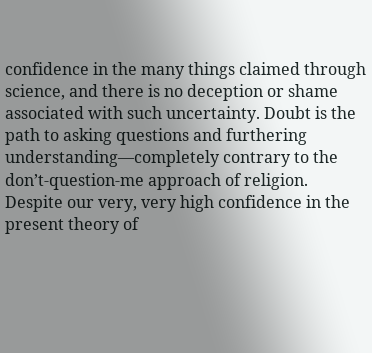confidence in the many things claimed through science, and there is no deception or shame associated with such uncertainty. Doubt is the path to asking questions and furthering understanding—completely contrary to the don’t-question-me approach of religion. Despite our very, very high confidence in the present theory of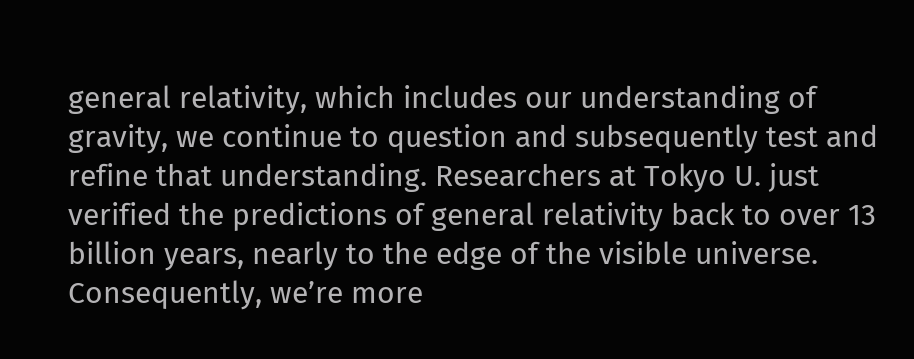general relativity, which includes our understanding of gravity, we continue to question and subsequently test and refine that understanding. Researchers at Tokyo U. just verified the predictions of general relativity back to over 13 billion years, nearly to the edge of the visible universe. Consequently, we’re more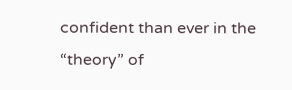confident than ever in the “theory” of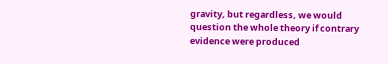gravity, but regardless, we would question the whole theory if contrary evidence were produced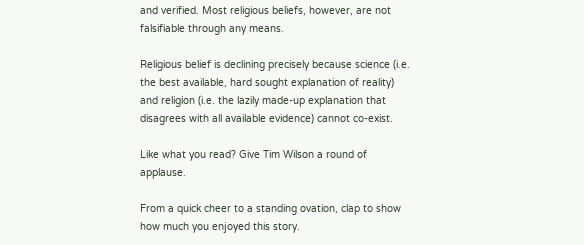and verified. Most religious beliefs, however, are not falsifiable through any means.

Religious belief is declining precisely because science (i.e. the best available, hard sought explanation of reality) and religion (i.e. the lazily made-up explanation that disagrees with all available evidence) cannot co-exist.

Like what you read? Give Tim Wilson a round of applause.

From a quick cheer to a standing ovation, clap to show how much you enjoyed this story.